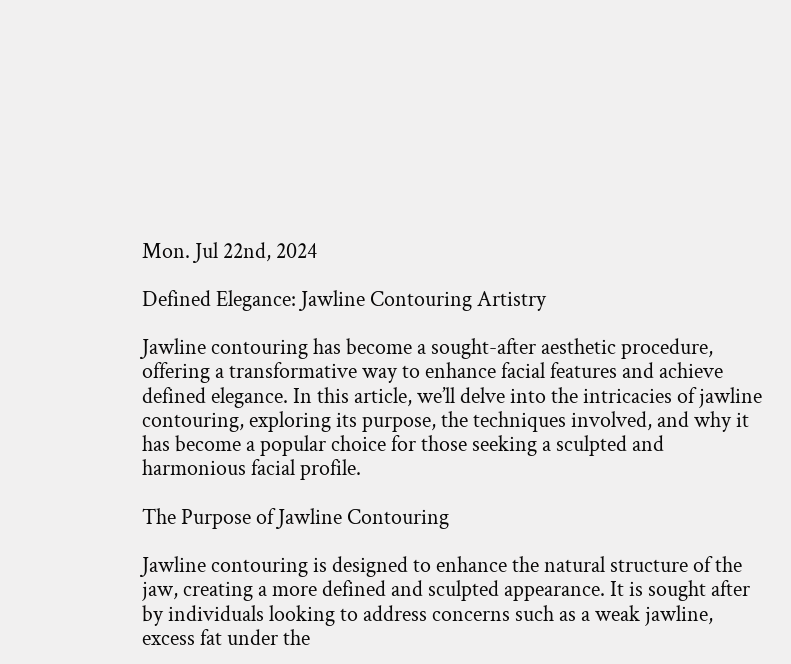Mon. Jul 22nd, 2024

Defined Elegance: Jawline Contouring Artistry

Jawline contouring has become a sought-after aesthetic procedure, offering a transformative way to enhance facial features and achieve defined elegance. In this article, we’ll delve into the intricacies of jawline contouring, exploring its purpose, the techniques involved, and why it has become a popular choice for those seeking a sculpted and harmonious facial profile.

The Purpose of Jawline Contouring

Jawline contouring is designed to enhance the natural structure of the jaw, creating a more defined and sculpted appearance. It is sought after by individuals looking to address concerns such as a weak jawline, excess fat under the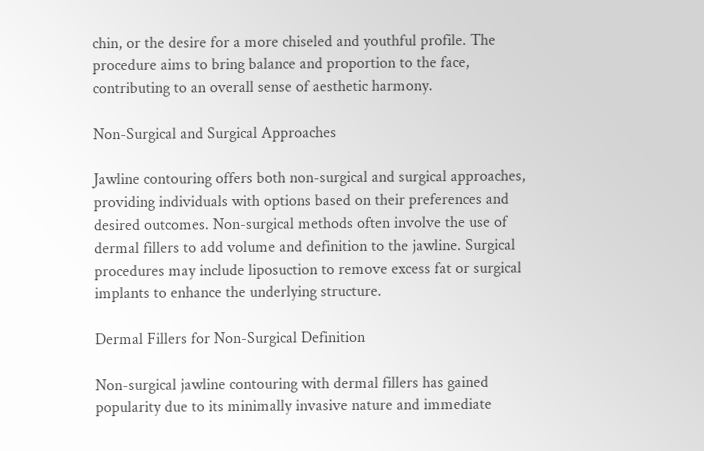chin, or the desire for a more chiseled and youthful profile. The procedure aims to bring balance and proportion to the face, contributing to an overall sense of aesthetic harmony.

Non-Surgical and Surgical Approaches

Jawline contouring offers both non-surgical and surgical approaches, providing individuals with options based on their preferences and desired outcomes. Non-surgical methods often involve the use of dermal fillers to add volume and definition to the jawline. Surgical procedures may include liposuction to remove excess fat or surgical implants to enhance the underlying structure.

Dermal Fillers for Non-Surgical Definition

Non-surgical jawline contouring with dermal fillers has gained popularity due to its minimally invasive nature and immediate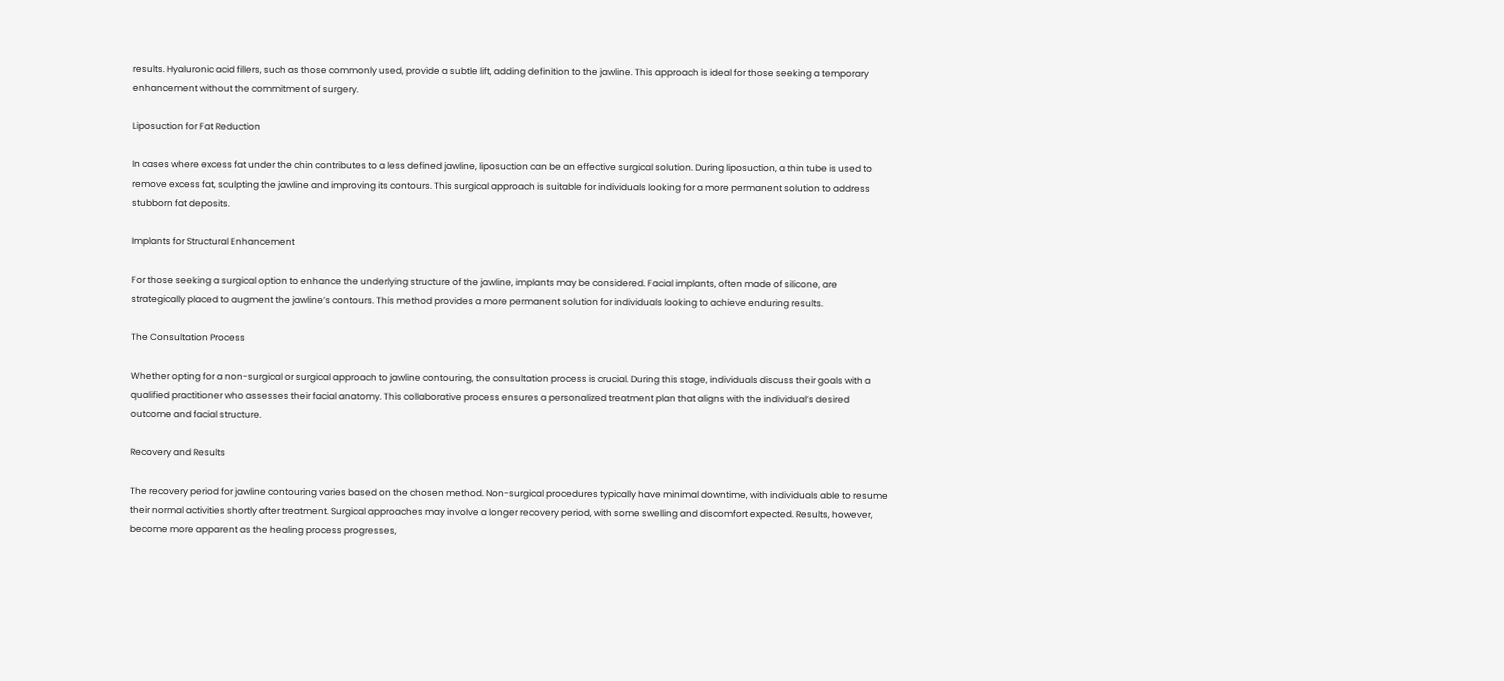results. Hyaluronic acid fillers, such as those commonly used, provide a subtle lift, adding definition to the jawline. This approach is ideal for those seeking a temporary enhancement without the commitment of surgery.

Liposuction for Fat Reduction

In cases where excess fat under the chin contributes to a less defined jawline, liposuction can be an effective surgical solution. During liposuction, a thin tube is used to remove excess fat, sculpting the jawline and improving its contours. This surgical approach is suitable for individuals looking for a more permanent solution to address stubborn fat deposits.

Implants for Structural Enhancement

For those seeking a surgical option to enhance the underlying structure of the jawline, implants may be considered. Facial implants, often made of silicone, are strategically placed to augment the jawline’s contours. This method provides a more permanent solution for individuals looking to achieve enduring results.

The Consultation Process

Whether opting for a non-surgical or surgical approach to jawline contouring, the consultation process is crucial. During this stage, individuals discuss their goals with a qualified practitioner who assesses their facial anatomy. This collaborative process ensures a personalized treatment plan that aligns with the individual’s desired outcome and facial structure.

Recovery and Results

The recovery period for jawline contouring varies based on the chosen method. Non-surgical procedures typically have minimal downtime, with individuals able to resume their normal activities shortly after treatment. Surgical approaches may involve a longer recovery period, with some swelling and discomfort expected. Results, however, become more apparent as the healing process progresses,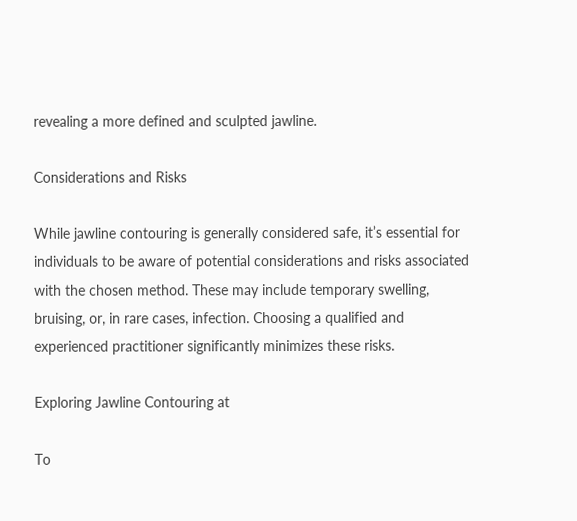revealing a more defined and sculpted jawline.

Considerations and Risks

While jawline contouring is generally considered safe, it’s essential for individuals to be aware of potential considerations and risks associated with the chosen method. These may include temporary swelling, bruising, or, in rare cases, infection. Choosing a qualified and experienced practitioner significantly minimizes these risks.

Exploring Jawline Contouring at

To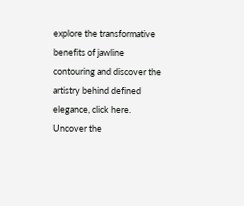explore the transformative benefits of jawline contouring and discover the artistry behind defined elegance, click here. Uncover the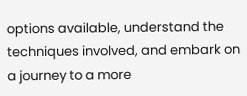options available, understand the techniques involved, and embark on a journey to a more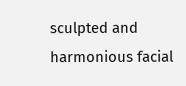sculpted and harmonious facial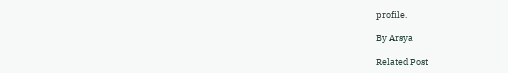profile.

By Arsya

Related Post